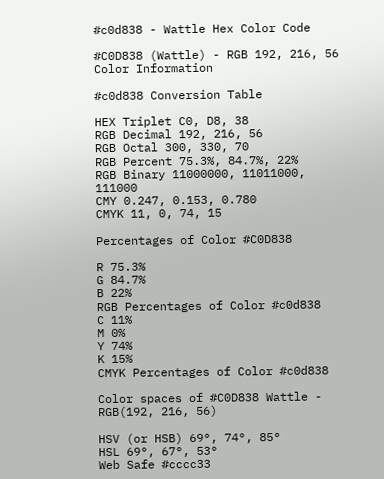#c0d838 - Wattle Hex Color Code

#C0D838 (Wattle) - RGB 192, 216, 56 Color Information

#c0d838 Conversion Table

HEX Triplet C0, D8, 38
RGB Decimal 192, 216, 56
RGB Octal 300, 330, 70
RGB Percent 75.3%, 84.7%, 22%
RGB Binary 11000000, 11011000, 111000
CMY 0.247, 0.153, 0.780
CMYK 11, 0, 74, 15

Percentages of Color #C0D838

R 75.3%
G 84.7%
B 22%
RGB Percentages of Color #c0d838
C 11%
M 0%
Y 74%
K 15%
CMYK Percentages of Color #c0d838

Color spaces of #C0D838 Wattle - RGB(192, 216, 56)

HSV (or HSB) 69°, 74°, 85°
HSL 69°, 67°, 53°
Web Safe #cccc33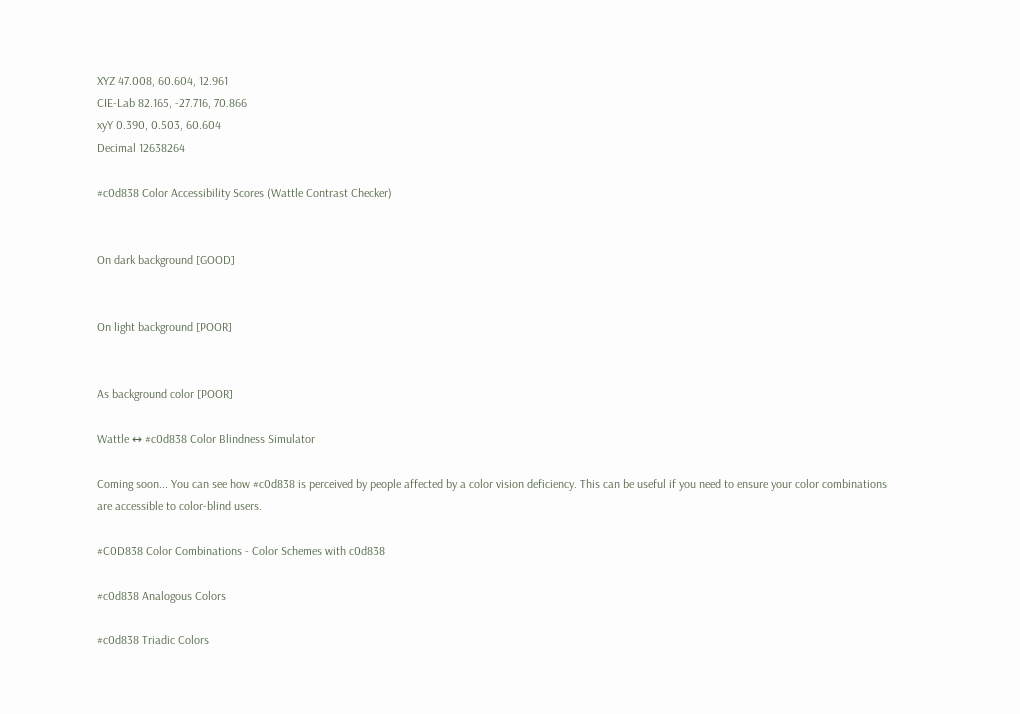XYZ 47.008, 60.604, 12.961
CIE-Lab 82.165, -27.716, 70.866
xyY 0.390, 0.503, 60.604
Decimal 12638264

#c0d838 Color Accessibility Scores (Wattle Contrast Checker)


On dark background [GOOD]


On light background [POOR]


As background color [POOR]

Wattle ↔ #c0d838 Color Blindness Simulator

Coming soon... You can see how #c0d838 is perceived by people affected by a color vision deficiency. This can be useful if you need to ensure your color combinations are accessible to color-blind users.

#C0D838 Color Combinations - Color Schemes with c0d838

#c0d838 Analogous Colors

#c0d838 Triadic Colors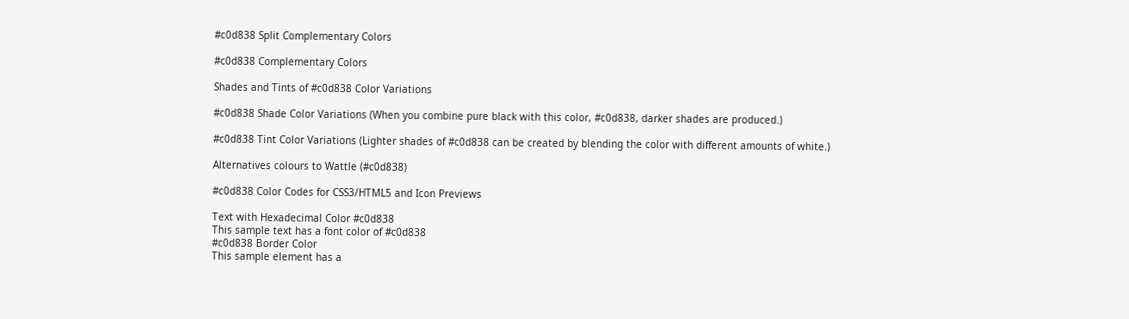#c0d838 Split Complementary Colors

#c0d838 Complementary Colors

Shades and Tints of #c0d838 Color Variations

#c0d838 Shade Color Variations (When you combine pure black with this color, #c0d838, darker shades are produced.)

#c0d838 Tint Color Variations (Lighter shades of #c0d838 can be created by blending the color with different amounts of white.)

Alternatives colours to Wattle (#c0d838)

#c0d838 Color Codes for CSS3/HTML5 and Icon Previews

Text with Hexadecimal Color #c0d838
This sample text has a font color of #c0d838
#c0d838 Border Color
This sample element has a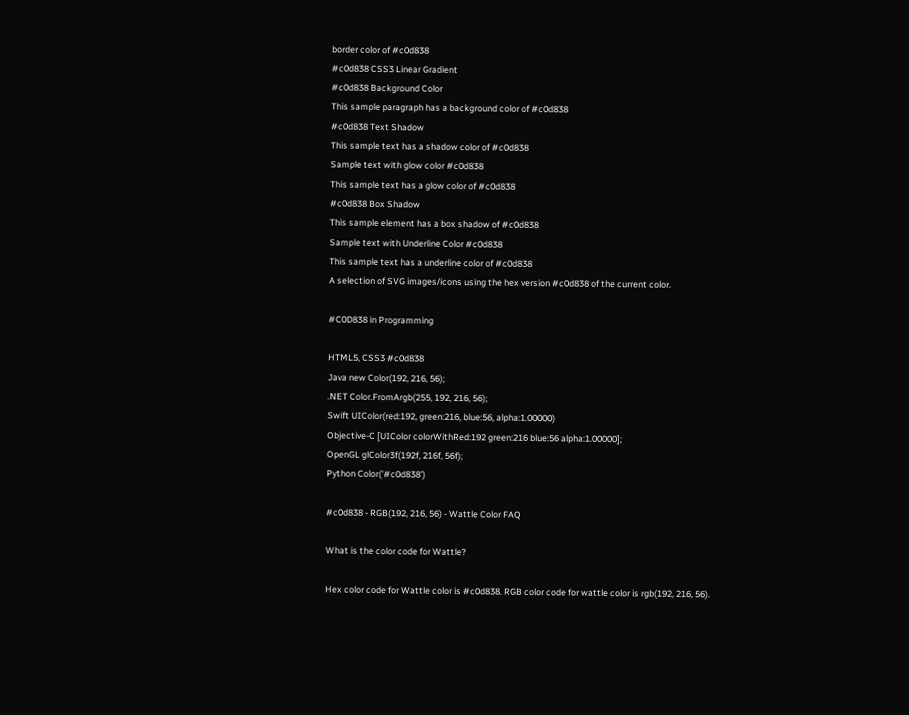border color of #c0d838
#c0d838 CSS3 Linear Gradient
#c0d838 Background Color
This sample paragraph has a background color of #c0d838
#c0d838 Text Shadow
This sample text has a shadow color of #c0d838
Sample text with glow color #c0d838
This sample text has a glow color of #c0d838
#c0d838 Box Shadow
This sample element has a box shadow of #c0d838
Sample text with Underline Color #c0d838
This sample text has a underline color of #c0d838
A selection of SVG images/icons using the hex version #c0d838 of the current color.

#C0D838 in Programming

HTML5, CSS3 #c0d838
Java new Color(192, 216, 56);
.NET Color.FromArgb(255, 192, 216, 56);
Swift UIColor(red:192, green:216, blue:56, alpha:1.00000)
Objective-C [UIColor colorWithRed:192 green:216 blue:56 alpha:1.00000];
OpenGL glColor3f(192f, 216f, 56f);
Python Color('#c0d838')

#c0d838 - RGB(192, 216, 56) - Wattle Color FAQ

What is the color code for Wattle?

Hex color code for Wattle color is #c0d838. RGB color code for wattle color is rgb(192, 216, 56).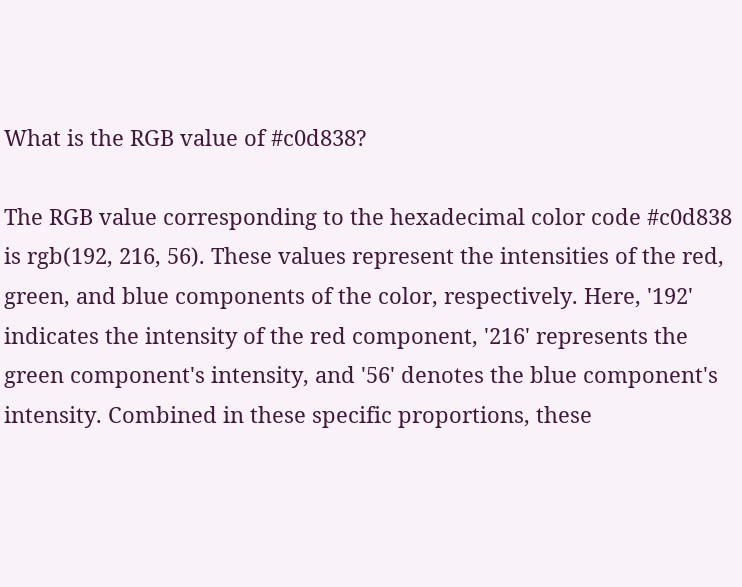What is the RGB value of #c0d838?

The RGB value corresponding to the hexadecimal color code #c0d838 is rgb(192, 216, 56). These values represent the intensities of the red, green, and blue components of the color, respectively. Here, '192' indicates the intensity of the red component, '216' represents the green component's intensity, and '56' denotes the blue component's intensity. Combined in these specific proportions, these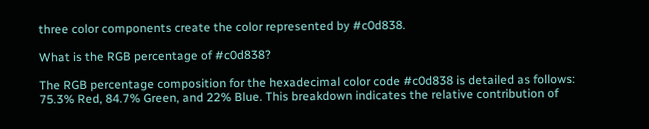three color components create the color represented by #c0d838.

What is the RGB percentage of #c0d838?

The RGB percentage composition for the hexadecimal color code #c0d838 is detailed as follows: 75.3% Red, 84.7% Green, and 22% Blue. This breakdown indicates the relative contribution of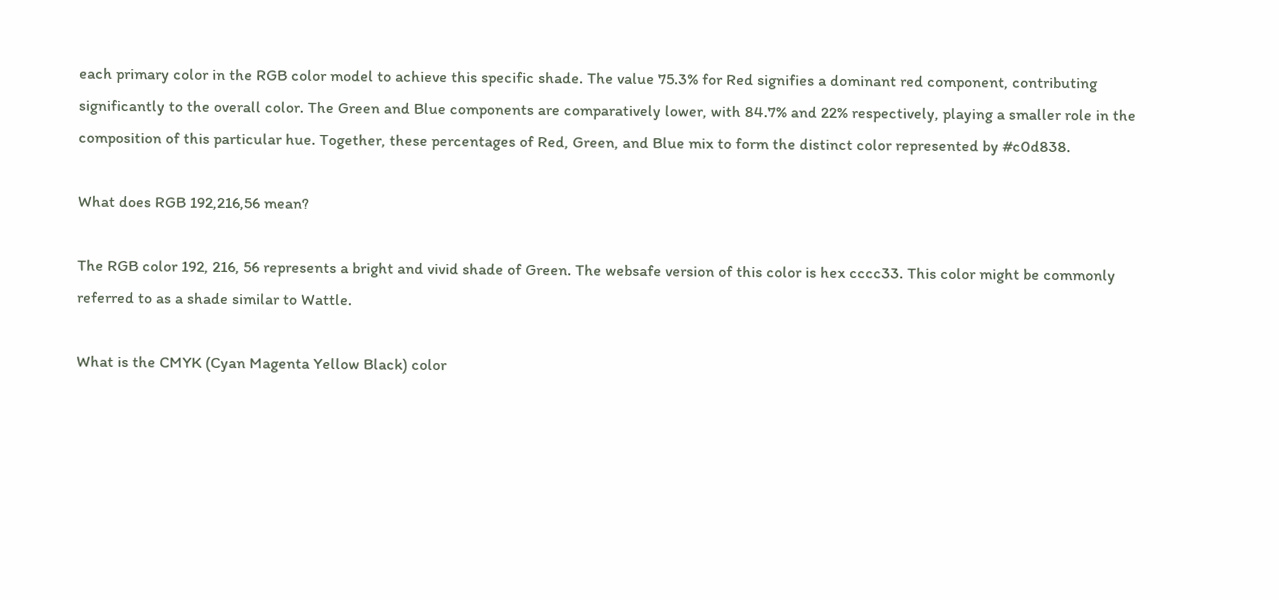each primary color in the RGB color model to achieve this specific shade. The value 75.3% for Red signifies a dominant red component, contributing significantly to the overall color. The Green and Blue components are comparatively lower, with 84.7% and 22% respectively, playing a smaller role in the composition of this particular hue. Together, these percentages of Red, Green, and Blue mix to form the distinct color represented by #c0d838.

What does RGB 192,216,56 mean?

The RGB color 192, 216, 56 represents a bright and vivid shade of Green. The websafe version of this color is hex cccc33. This color might be commonly referred to as a shade similar to Wattle.

What is the CMYK (Cyan Magenta Yellow Black) color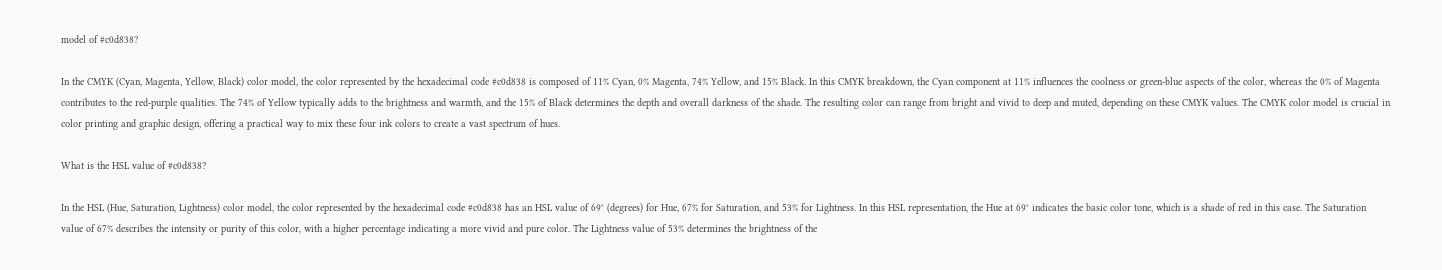model of #c0d838?

In the CMYK (Cyan, Magenta, Yellow, Black) color model, the color represented by the hexadecimal code #c0d838 is composed of 11% Cyan, 0% Magenta, 74% Yellow, and 15% Black. In this CMYK breakdown, the Cyan component at 11% influences the coolness or green-blue aspects of the color, whereas the 0% of Magenta contributes to the red-purple qualities. The 74% of Yellow typically adds to the brightness and warmth, and the 15% of Black determines the depth and overall darkness of the shade. The resulting color can range from bright and vivid to deep and muted, depending on these CMYK values. The CMYK color model is crucial in color printing and graphic design, offering a practical way to mix these four ink colors to create a vast spectrum of hues.

What is the HSL value of #c0d838?

In the HSL (Hue, Saturation, Lightness) color model, the color represented by the hexadecimal code #c0d838 has an HSL value of 69° (degrees) for Hue, 67% for Saturation, and 53% for Lightness. In this HSL representation, the Hue at 69° indicates the basic color tone, which is a shade of red in this case. The Saturation value of 67% describes the intensity or purity of this color, with a higher percentage indicating a more vivid and pure color. The Lightness value of 53% determines the brightness of the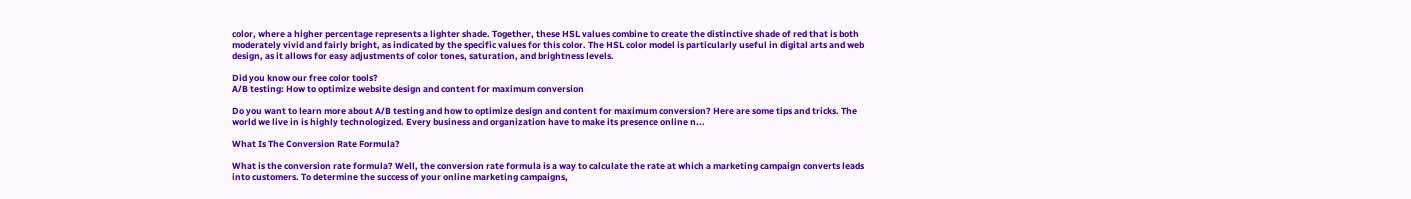color, where a higher percentage represents a lighter shade. Together, these HSL values combine to create the distinctive shade of red that is both moderately vivid and fairly bright, as indicated by the specific values for this color. The HSL color model is particularly useful in digital arts and web design, as it allows for easy adjustments of color tones, saturation, and brightness levels.

Did you know our free color tools?
A/B testing: How to optimize website design and content for maximum conversion

Do you want to learn more about A/B testing and how to optimize design and content for maximum conversion? Here are some tips and tricks. The world we live in is highly technologized. Every business and organization have to make its presence online n...

What Is The Conversion Rate Formula?

What is the conversion rate formula? Well, the conversion rate formula is a way to calculate the rate at which a marketing campaign converts leads into customers. To determine the success of your online marketing campaigns,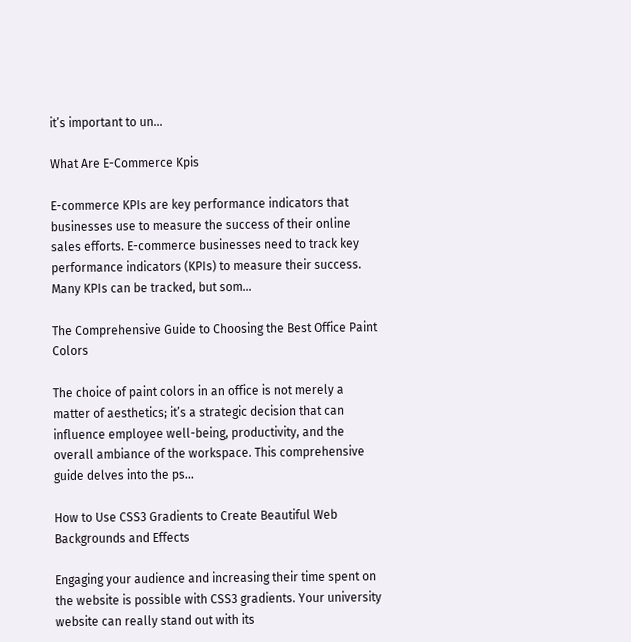it’s important to un...

What Are E-Commerce Kpis

E-commerce KPIs are key performance indicators that businesses use to measure the success of their online sales efforts. E-commerce businesses need to track key performance indicators (KPIs) to measure their success. Many KPIs can be tracked, but som...

The Comprehensive Guide to Choosing the Best Office Paint Colors

The choice of paint colors in an office is not merely a matter of aesthetics; it’s a strategic decision that can influence employee well-being, productivity, and the overall ambiance of the workspace. This comprehensive guide delves into the ps...

How to Use CSS3 Gradients to Create Beautiful Web Backgrounds and Effects

Engaging your audience and increasing their time spent on the website is possible with CSS3 gradients. Your university website can really stand out with its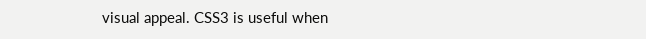visual appeal. CSS3 is useful when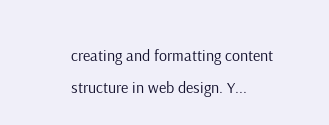creating and formatting content structure in web design. Y...